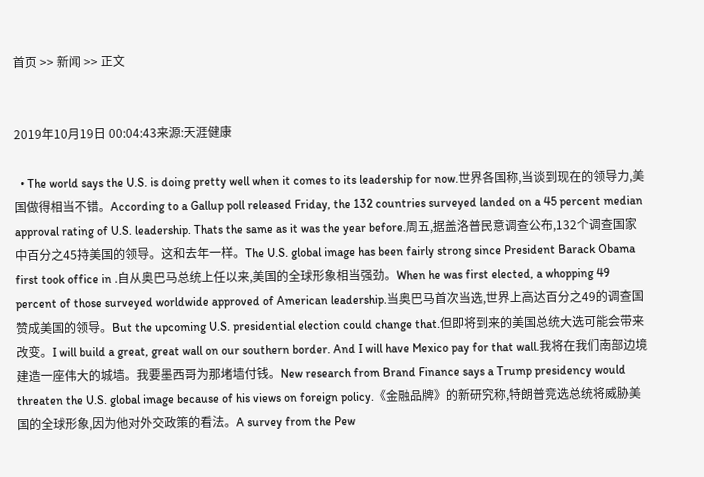首页 >> 新闻 >> 正文


2019年10月19日 00:04:43来源:天涯健康

  • The world says the U.S. is doing pretty well when it comes to its leadership for now.世界各国称,当谈到现在的领导力,美国做得相当不错。According to a Gallup poll released Friday, the 132 countries surveyed landed on a 45 percent median approval rating of U.S. leadership. Thats the same as it was the year before.周五,据盖洛普民意调查公布,132个调查国家中百分之45持美国的领导。这和去年一样。The U.S. global image has been fairly strong since President Barack Obama first took office in .自从奥巴马总统上任以来,美国的全球形象相当强劲。When he was first elected, a whopping 49 percent of those surveyed worldwide approved of American leadership.当奥巴马首次当选,世界上高达百分之49的调查国赞成美国的领导。But the upcoming U.S. presidential election could change that.但即将到来的美国总统大选可能会带来改变。I will build a great, great wall on our southern border. And I will have Mexico pay for that wall.我将在我们南部边境建造一座伟大的城墙。我要墨西哥为那堵墙付钱。New research from Brand Finance says a Trump presidency would threaten the U.S. global image because of his views on foreign policy.《金融品牌》的新研究称,特朗普竞选总统将威胁美国的全球形象,因为他对外交政策的看法。A survey from the Pew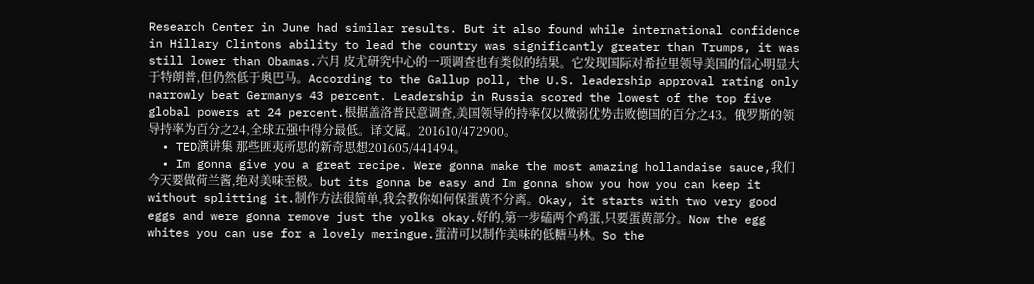Research Center in June had similar results. But it also found while international confidence in Hillary Clintons ability to lead the country was significantly greater than Trumps, it was still lower than Obamas.六月 皮尤研究中心的一项调查也有类似的结果。它发现国际对希拉里领导美国的信心明显大于特朗普,但仍然低于奥巴马。According to the Gallup poll, the U.S. leadership approval rating only narrowly beat Germanys 43 percent. Leadership in Russia scored the lowest of the top five global powers at 24 percent.根据盖洛普民意调查,美国领导的持率仅以微弱优势击败德国的百分之43。俄罗斯的领导持率为百分之24,全球五强中得分最低。译文属。201610/472900。
  • TED演讲集 那些匪夷所思的新奇思想201605/441494。
  • Im gonna give you a great recipe. Were gonna make the most amazing hollandaise sauce,我们今天要做荷兰酱,绝对美味至极。but its gonna be easy and Im gonna show you how you can keep it without splitting it.制作方法很简单,我会教你如何保蛋黄不分离。Okay, it starts with two very good eggs and were gonna remove just the yolks okay.好的,第一步磕两个鸡蛋,只要蛋黄部分。Now the egg whites you can use for a lovely meringue.蛋清可以制作美味的低糖马林。So the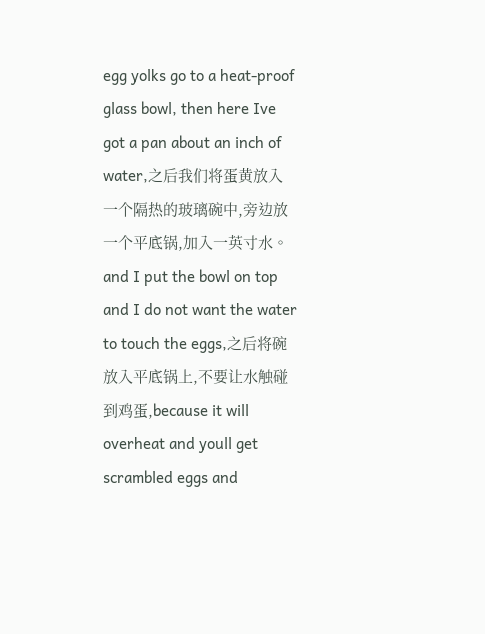egg yolks go to a heat-proof glass bowl, then here Ive got a pan about an inch of water,之后我们将蛋黄放入一个隔热的玻璃碗中,旁边放一个平底锅,加入一英寸水。and I put the bowl on top and I do not want the water to touch the eggs,之后将碗放入平底锅上,不要让水触碰到鸡蛋,because it will overheat and youll get scrambled eggs and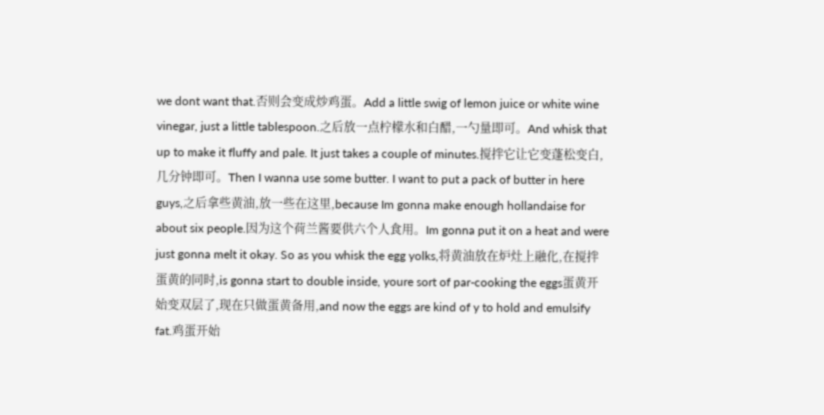we dont want that.否则会变成炒鸡蛋。Add a little swig of lemon juice or white wine vinegar, just a little tablespoon.之后放一点柠檬水和白醋,一勺量即可。And whisk that up to make it fluffy and pale. It just takes a couple of minutes.搅拌它让它变蓬松变白,几分钟即可。Then I wanna use some butter. I want to put a pack of butter in here guys,之后拿些黄油,放一些在这里,because Im gonna make enough hollandaise for about six people.因为这个荷兰酱要供六个人食用。Im gonna put it on a heat and were just gonna melt it okay. So as you whisk the egg yolks,将黄油放在炉灶上融化,在搅拌蛋黄的同时,is gonna start to double inside, youre sort of par-cooking the eggs蛋黄开始变双层了,现在只做蛋黄备用,and now the eggs are kind of y to hold and emulsify fat.鸡蛋开始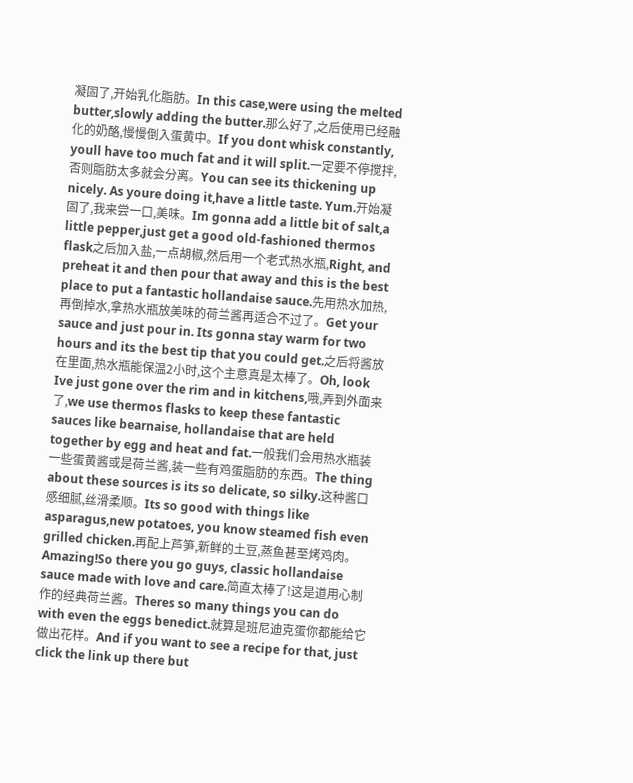凝固了,开始乳化脂肪。In this case,were using the melted butter,slowly adding the butter.那么好了,之后使用已经融化的奶酪,慢慢倒入蛋黄中。If you dont whisk constantly, youll have too much fat and it will split.一定要不停搅拌,否则脂肪太多就会分离。You can see its thickening up nicely. As youre doing it,have a little taste. Yum.开始凝固了,我来尝一口,美味。Im gonna add a little bit of salt,a little pepper,just get a good old-fashioned thermos flask之后加入盐,一点胡椒,然后用一个老式热水瓶,Right, and preheat it and then pour that away and this is the best place to put a fantastic hollandaise sauce.先用热水加热,再倒掉水,拿热水瓶放美味的荷兰酱再适合不过了。Get your sauce and just pour in. Its gonna stay warm for two hours and its the best tip that you could get.之后将酱放在里面,热水瓶能保温2小时,这个主意真是太棒了。Oh, look Ive just gone over the rim and in kitchens,哦,弄到外面来了,we use thermos flasks to keep these fantastic sauces like bearnaise, hollandaise that are held together by egg and heat and fat.一般我们会用热水瓶装一些蛋黄酱或是荷兰酱,装一些有鸡蛋脂肪的东西。The thing about these sources is its so delicate, so silky.这种酱口感细腻,丝滑柔顺。Its so good with things like asparagus,new potatoes, you know steamed fish even grilled chicken.再配上芦笋,新鲜的土豆,蒸鱼甚至烤鸡肉。Amazing!So there you go guys, classic hollandaise sauce made with love and care.简直太棒了!这是道用心制作的经典荷兰酱。Theres so many things you can do with even the eggs benedict.就算是班尼迪克蛋你都能给它做出花样。And if you want to see a recipe for that, just click the link up there but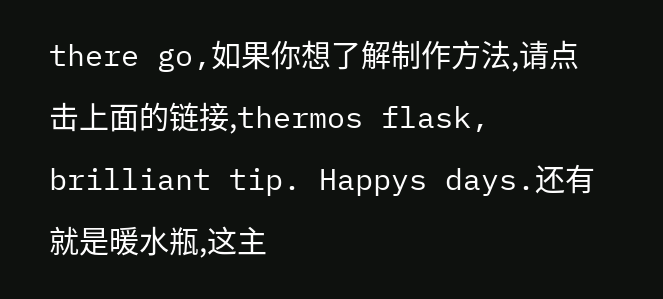there go,如果你想了解制作方法,请点击上面的链接,thermos flask, brilliant tip. Happys days.还有就是暖水瓶,这主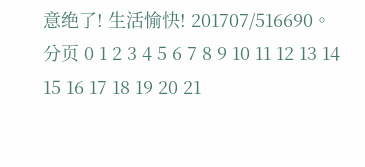意绝了! 生活愉快! 201707/516690。
分页 0 1 2 3 4 5 6 7 8 9 10 11 12 13 14 15 16 17 18 19 20 21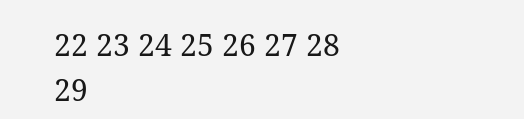22 23 24 25 26 27 28 29